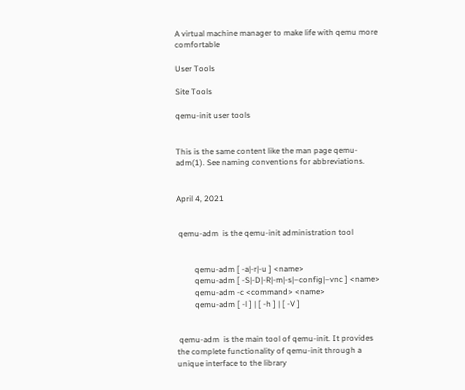A virtual machine manager to make life with qemu more comfortable

User Tools

Site Tools

qemu-init user tools


This is the same content like the man page qemu-adm(1). See naming conventions for abbreviations.


April 4, 2021


 qemu-adm  is the qemu-init administration tool


         qemu-adm [ -a|-r|-u ] <name>
         qemu-adm [ -S|-D|-R|-m|-s|–config|–vnc ] <name>
         qemu-adm -c <command> <name>
         qemu-adm [ -l ] | [ -h ] | [ -V ]


 qemu-adm  is the main tool of qemu-init. It provides the complete functionality of qemu-init through a unique interface to the library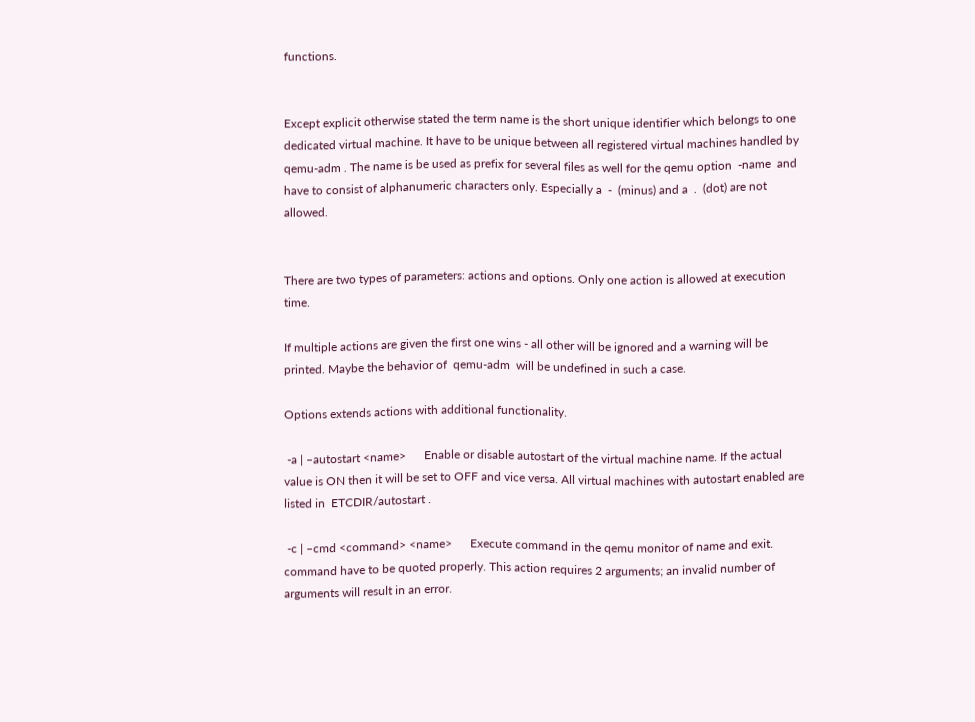functions.


Except explicit otherwise stated the term name is the short unique identifier which belongs to one dedicated virtual machine. It have to be unique between all registered virtual machines handled by  qemu-adm . The name is be used as prefix for several files as well for the qemu option  -name  and have to consist of alphanumeric characters only. Especially a  -  (minus) and a  .  (dot) are not allowed.


There are two types of parameters: actions and options. Only one action is allowed at execution time.

If multiple actions are given the first one wins - all other will be ignored and a warning will be printed. Maybe the behavior of  qemu-adm  will be undefined in such a case.

Options extends actions with additional functionality.

 -a | –autostart <name>      Enable or disable autostart of the virtual machine name. If the actual value is ON then it will be set to OFF and vice versa. All virtual machines with autostart enabled are listed in  ETCDIR/autostart .

 -c | –cmd <command> <name>      Execute command in the qemu monitor of name and exit. command have to be quoted properly. This action requires 2 arguments; an invalid number of arguments will result in an error.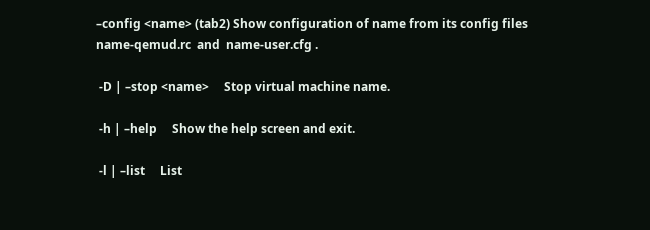–config <name> (tab2) Show configuration of name from its config files  name-qemud.rc  and  name-user.cfg .

 -D | –stop <name>     Stop virtual machine name.

 -h | –help     Show the help screen and exit.

 -l | –list     List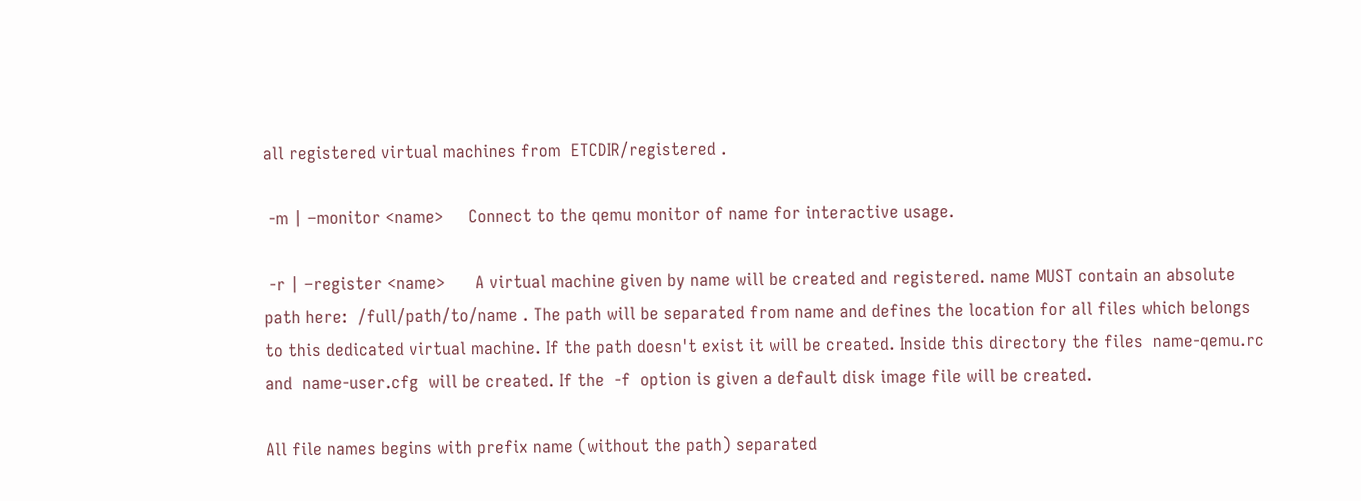all registered virtual machines from  ETCDIR/registered .

 -m | –monitor <name>     Connect to the qemu monitor of name for interactive usage.

 -r | –register <name>      A virtual machine given by name will be created and registered. name MUST contain an absolute path here:  /full/path/to/name . The path will be separated from name and defines the location for all files which belongs to this dedicated virtual machine. If the path doesn't exist it will be created. Inside this directory the files  name-qemu.rc  and  name-user.cfg  will be created. If the  -f  option is given a default disk image file will be created.

All file names begins with prefix name (without the path) separated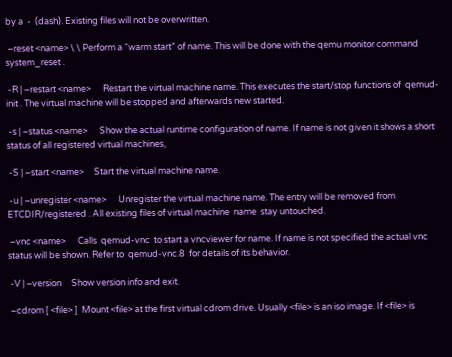by a  -  (dash). Existing files will not be overwritten.

 –reset <name> \ \ Perform a “warm start” of name. This will be done with the qemu monitor command  system_reset .

 -R | –restart <name>      Restart the virtual machine name. This executes the start/stop functions of  qemud-init . The virtual machine will be stopped and afterwards new started.

 -s | –status <name>      Show the actual runtime configuration of name. If name is not given it shows a short status of all registered virtual machines,

 -S | –start <name>     Start the virtual machine name.

 -u | –unregister <name>      Unregister the virtual machine name. The entry will be removed from  ETCDIR/registered . All existing files of virtual machine  name  stay untouched.

 –vnc <name>      Calls  qemud-vnc  to start a vncviewer for name. If name is not specified the actual vnc status will be shown. Refer to  qemud-vnc.8  for details of its behavior.

 -V | –version     Show version info and exit.

 –cdrom [ <file> ]  Mount <file> at the first virtual cdrom drive. Usually <file> is an iso image. If <file> is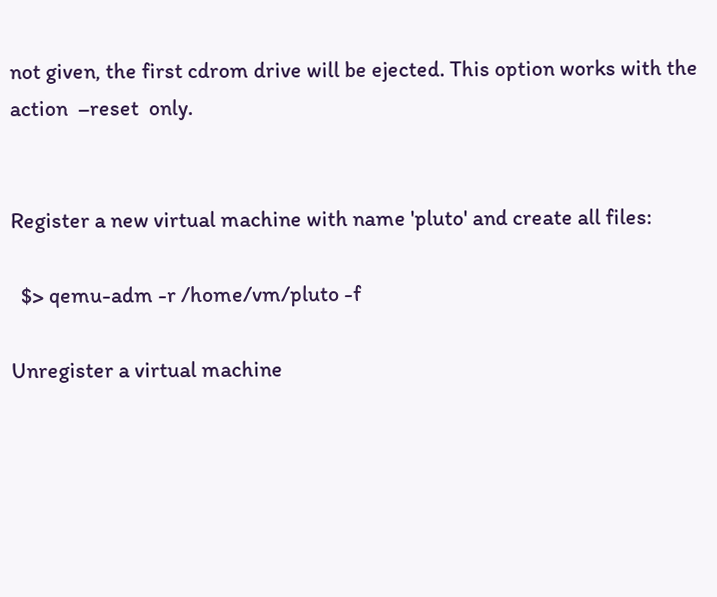not given, the first cdrom drive will be ejected. This option works with the action  –reset  only.


Register a new virtual machine with name 'pluto' and create all files:

  $> qemu-adm -r /home/vm/pluto -f

Unregister a virtual machine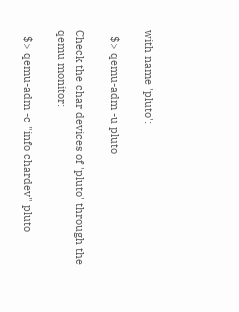with name 'pluto':

  $> qemu-adm -u pluto

Check the char devices of 'pluto' through the qemu monitor:

  $> qemu-adm -c "info chardev" pluto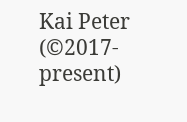Kai Peter (©2017-present)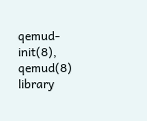qemud-init(8), qemud(8) library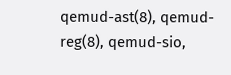qemud-ast(8), qemud-reg(8), qemud-sio,